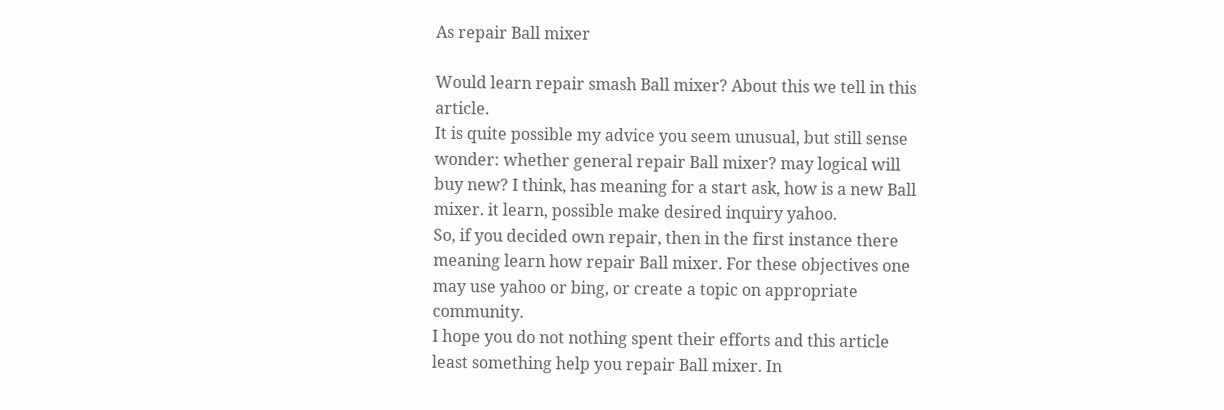As repair Ball mixer

Would learn repair smash Ball mixer? About this we tell in this article.
It is quite possible my advice you seem unusual, but still sense wonder: whether general repair Ball mixer? may logical will buy new? I think, has meaning for a start ask, how is a new Ball mixer. it learn, possible make desired inquiry yahoo.
So, if you decided own repair, then in the first instance there meaning learn how repair Ball mixer. For these objectives one may use yahoo or bing, or create a topic on appropriate community.
I hope you do not nothing spent their efforts and this article least something help you repair Ball mixer. In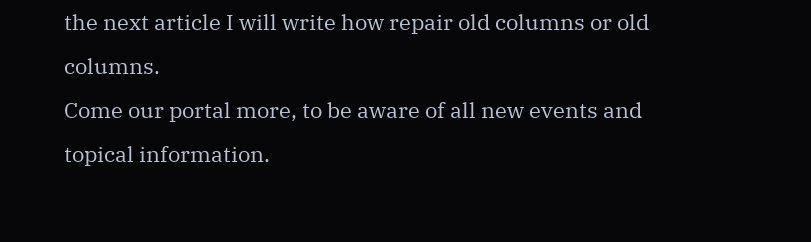the next article I will write how repair old columns or old columns.
Come our portal more, to be aware of all new events and topical information.